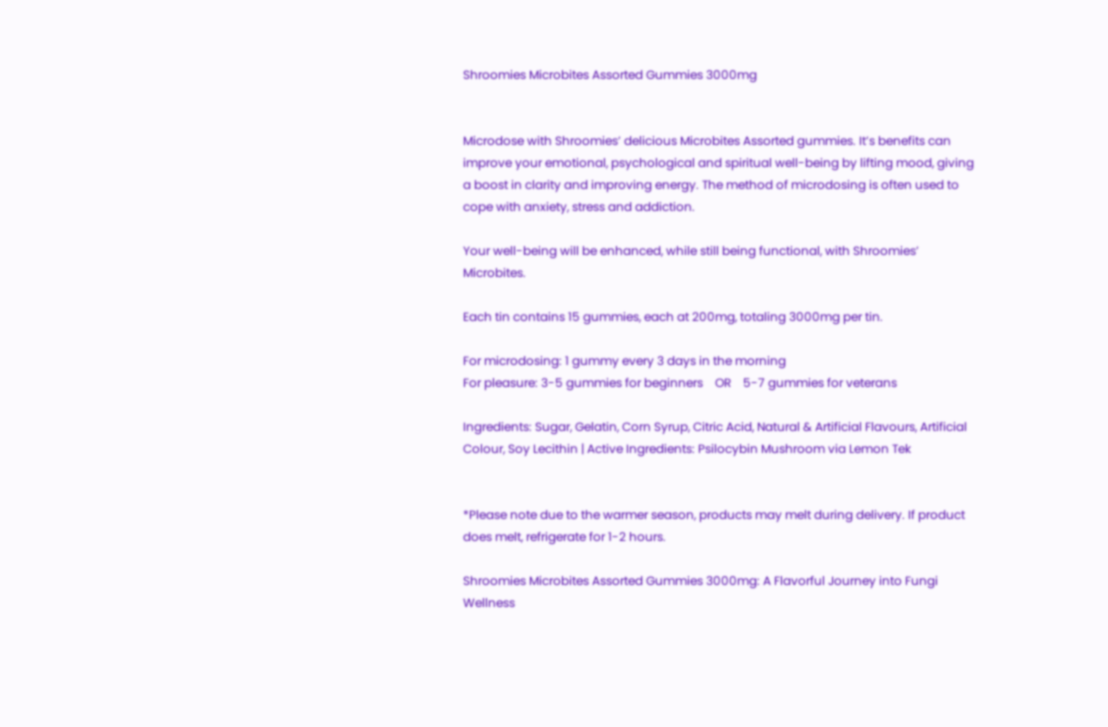Shroomies Microbites Assorted Gummies 3000mg


Microdose with Shroomies’ delicious Microbites Assorted gummies. It’s benefits can improve your emotional, psychological and spiritual well-being by lifting mood, giving a boost in clarity and improving energy. The method of microdosing is often used to cope with anxiety, stress and addiction.

Your well-being will be enhanced, while still being functional, with Shroomies’ Microbites.

Each tin contains 15 gummies, each at 200mg, totaling 3000mg per tin.

For microdosing: 1 gummy every 3 days in the morning
For pleasure: 3-5 gummies for beginners    OR    5-7 gummies for veterans

Ingredients: Sugar, Gelatin, Corn Syrup, Citric Acid, Natural & Artificial Flavours, Artificial Colour, Soy Lecithin | Active Ingredients: Psilocybin Mushroom via Lemon Tek


*Please note due to the warmer season, products may melt during delivery. If product does melt, refrigerate for 1-2 hours.

Shroomies Microbites Assorted Gummies 3000mg: A Flavorful Journey into Fungi Wellness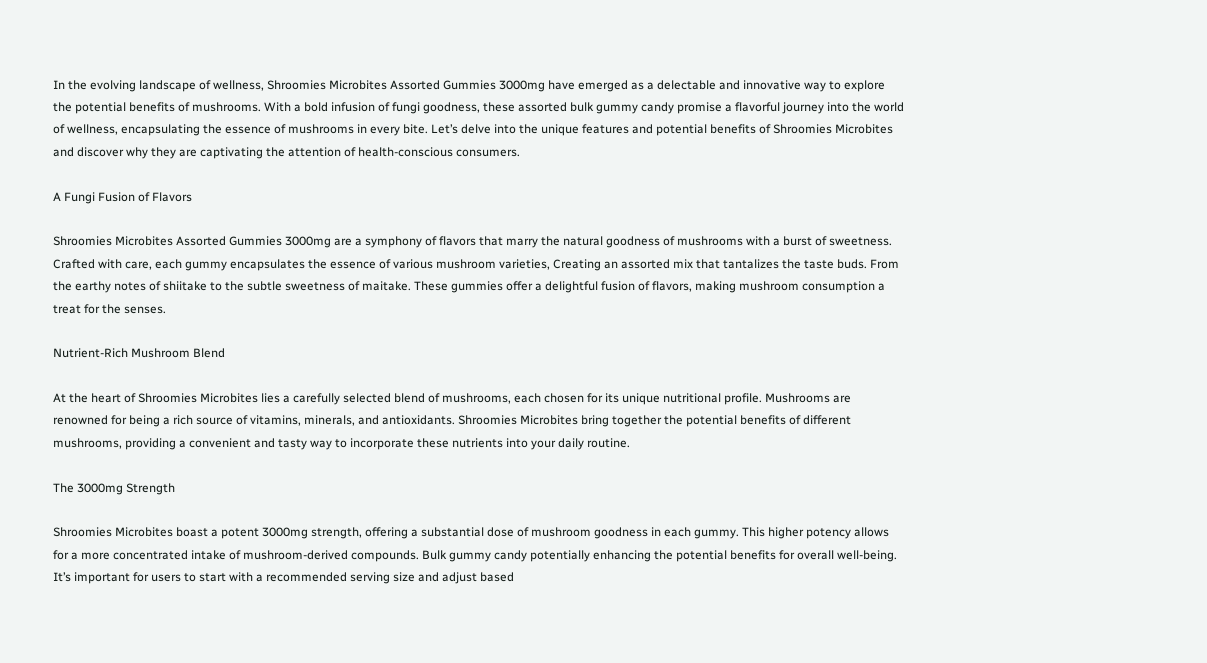In the evolving landscape of wellness, Shroomies Microbites Assorted Gummies 3000mg have emerged as a delectable and innovative way to explore the potential benefits of mushrooms. With a bold infusion of fungi goodness, these assorted bulk gummy candy promise a flavorful journey into the world of wellness, encapsulating the essence of mushrooms in every bite. Let’s delve into the unique features and potential benefits of Shroomies Microbites and discover why they are captivating the attention of health-conscious consumers.

A Fungi Fusion of Flavors

Shroomies Microbites Assorted Gummies 3000mg are a symphony of flavors that marry the natural goodness of mushrooms with a burst of sweetness. Crafted with care, each gummy encapsulates the essence of various mushroom varieties, Creating an assorted mix that tantalizes the taste buds. From the earthy notes of shiitake to the subtle sweetness of maitake. These gummies offer a delightful fusion of flavors, making mushroom consumption a treat for the senses.

Nutrient-Rich Mushroom Blend

At the heart of Shroomies Microbites lies a carefully selected blend of mushrooms, each chosen for its unique nutritional profile. Mushrooms are renowned for being a rich source of vitamins, minerals, and antioxidants. Shroomies Microbites bring together the potential benefits of different mushrooms, providing a convenient and tasty way to incorporate these nutrients into your daily routine.

The 3000mg Strength

Shroomies Microbites boast a potent 3000mg strength, offering a substantial dose of mushroom goodness in each gummy. This higher potency allows for a more concentrated intake of mushroom-derived compounds. Bulk gummy candy potentially enhancing the potential benefits for overall well-being. It’s important for users to start with a recommended serving size and adjust based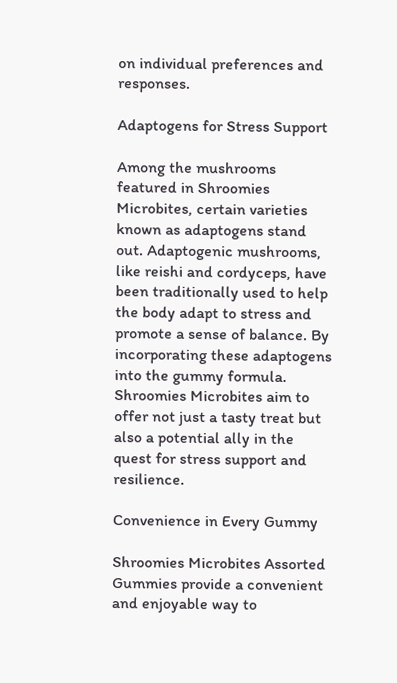on individual preferences and responses.

Adaptogens for Stress Support

Among the mushrooms featured in Shroomies Microbites, certain varieties known as adaptogens stand out. Adaptogenic mushrooms, like reishi and cordyceps, have been traditionally used to help the body adapt to stress and promote a sense of balance. By incorporating these adaptogens into the gummy formula. Shroomies Microbites aim to offer not just a tasty treat but also a potential ally in the quest for stress support and resilience.

Convenience in Every Gummy

Shroomies Microbites Assorted Gummies provide a convenient and enjoyable way to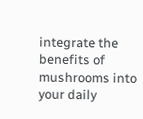integrate the benefits of mushrooms into your daily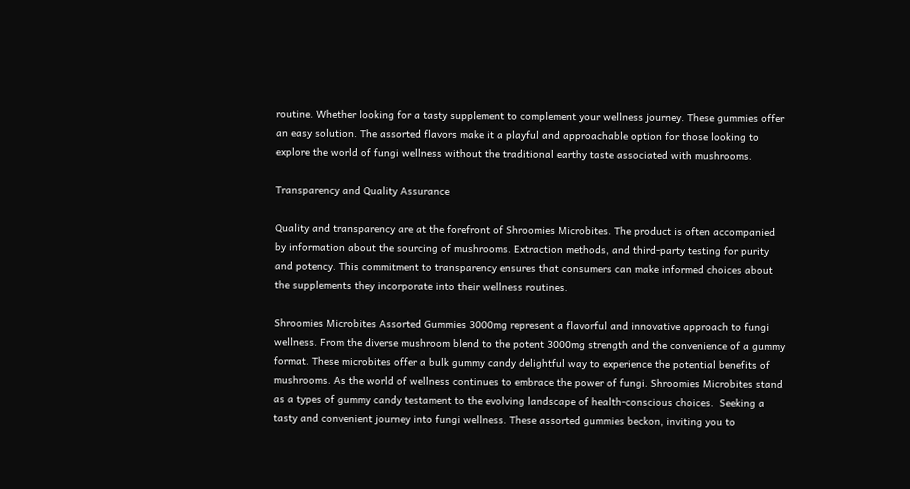routine. Whether looking for a tasty supplement to complement your wellness journey. These gummies offer an easy solution. The assorted flavors make it a playful and approachable option for those looking to explore the world of fungi wellness without the traditional earthy taste associated with mushrooms.

Transparency and Quality Assurance

Quality and transparency are at the forefront of Shroomies Microbites. The product is often accompanied by information about the sourcing of mushrooms. Extraction methods, and third-party testing for purity and potency. This commitment to transparency ensures that consumers can make informed choices about the supplements they incorporate into their wellness routines.

Shroomies Microbites Assorted Gummies 3000mg represent a flavorful and innovative approach to fungi wellness. From the diverse mushroom blend to the potent 3000mg strength and the convenience of a gummy format. These microbites offer a bulk gummy candy delightful way to experience the potential benefits of mushrooms. As the world of wellness continues to embrace the power of fungi. Shroomies Microbites stand as a types of gummy candy testament to the evolving landscape of health-conscious choices.  Seeking a tasty and convenient journey into fungi wellness. These assorted gummies beckon, inviting you to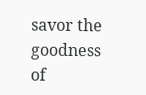savor the goodness of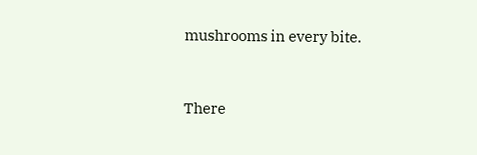mushrooms in every bite.


There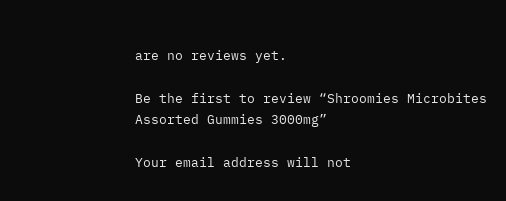are no reviews yet.

Be the first to review “Shroomies Microbites Assorted Gummies 3000mg”

Your email address will not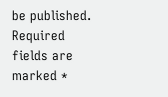be published. Required fields are marked *